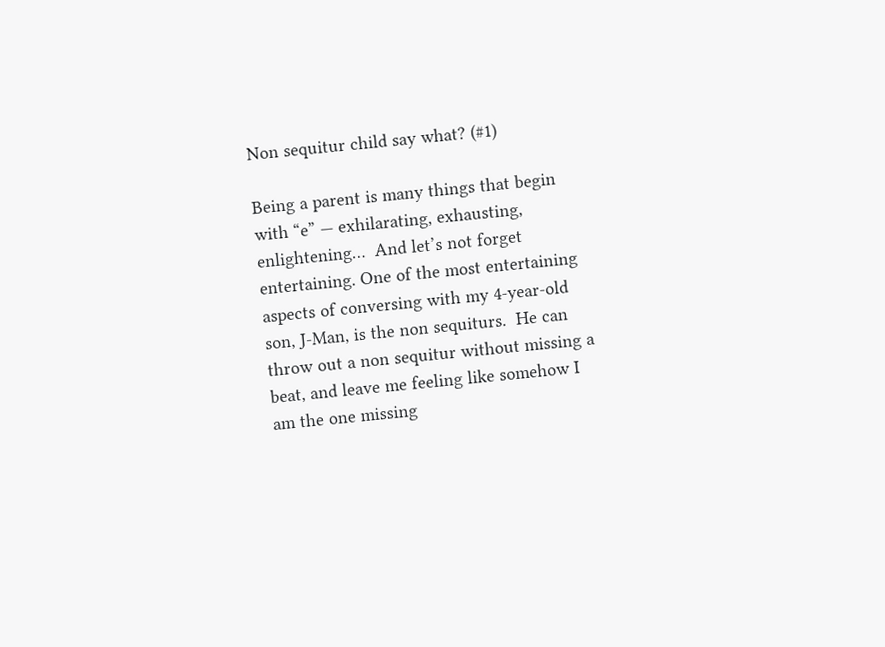Non sequitur child say what? (#1)

Being a parent is many things that begin with “e” — exhilarating, exhausting, enlightening…  And let’s not forget entertaining. One of the most entertaining aspects of conversing with my 4-year-old son, J-Man, is the non sequiturs.  He can throw out a non sequitur without missing a beat, and leave me feeling like somehow I am the one missing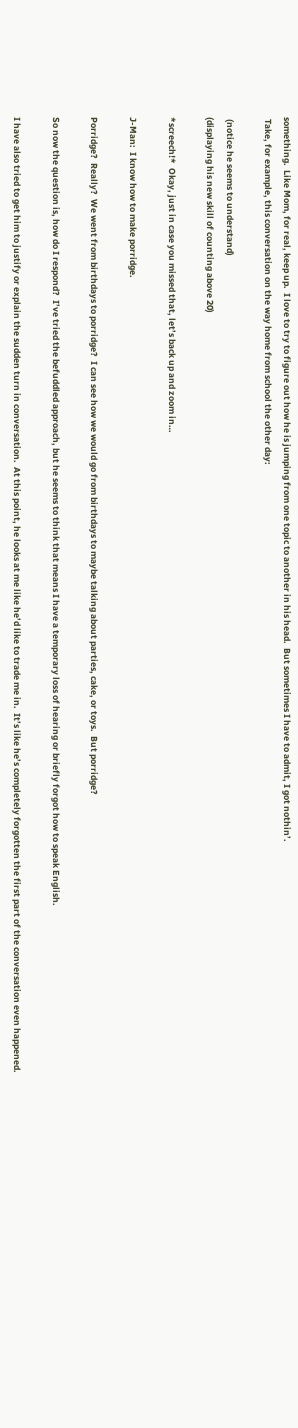something.  Like Mom, for real, keep up.  I love to try to figure out how he is jumping from one topic to another in his head.  But sometimes I have to admit, I got nothin’.
 Take, for example, this conversation on the way home from school the other day:

 (notice he seems to understand)
(displaying his new skill of counting above 20)

*screech!*  Okay, just in case you missed that, let’s back up and zoom in…

J-Man:  I know how to make porridge.

Porridge?  Really?  We went from birthdays to porridge?  I can see how we would go from birthdays to maybe talking about parties, cake, or toys.  But porridge?

So now the question is, how do I respond?  I’ve tried the befuddled approach, but he seems to think that means I have a temporary loss of hearing or briefly forgot how to speak English.

I have also tried to get him to justify or explain the sudden turn in conversation.  At this point, he looks at me like he’d like to trade me in.  It’s like he’s completely forgotten the first part of the conversation even happened.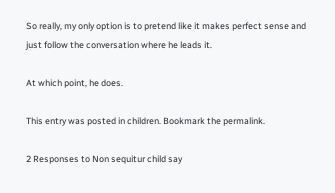So really, my only option is to pretend like it makes perfect sense and just follow the conversation where he leads it.

At which point, he does.

This entry was posted in children. Bookmark the permalink.

2 Responses to Non sequitur child say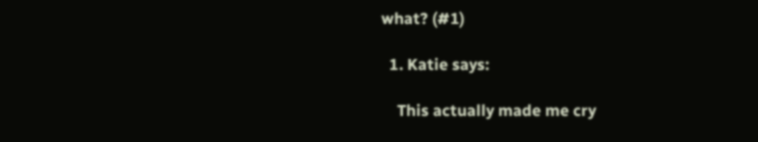what? (#1)

  1. Katie says:

    This actually made me cry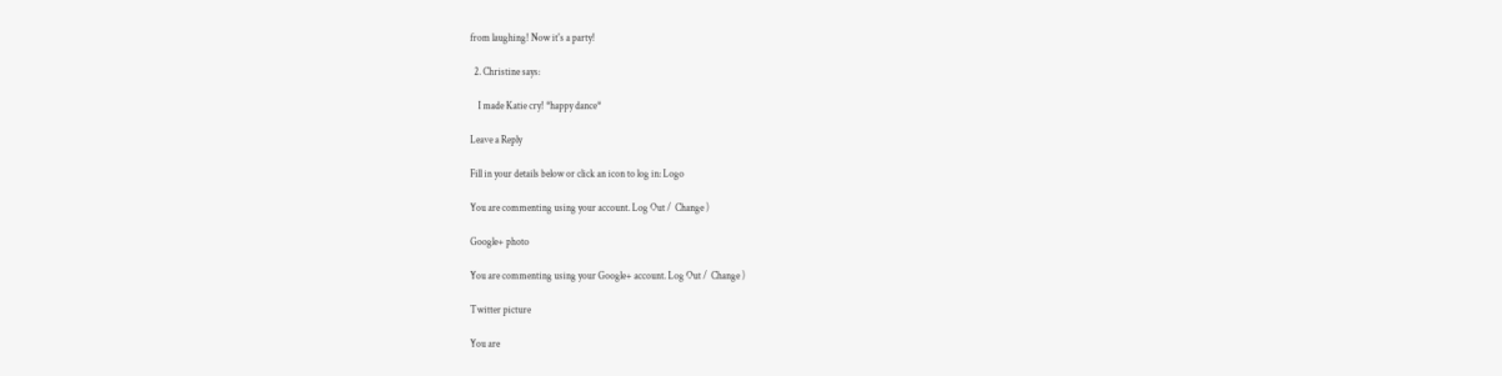from laughing! Now it's a party!

  2. Christine says:

    I made Katie cry! *happy dance*

Leave a Reply

Fill in your details below or click an icon to log in: Logo

You are commenting using your account. Log Out /  Change )

Google+ photo

You are commenting using your Google+ account. Log Out /  Change )

Twitter picture

You are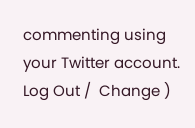commenting using your Twitter account. Log Out /  Change )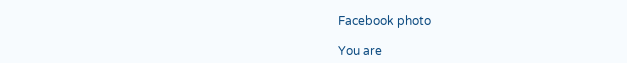Facebook photo

You are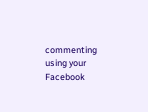commenting using your Facebook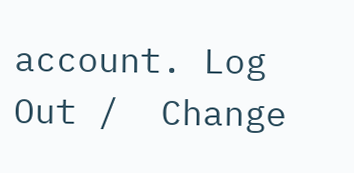account. Log Out /  Change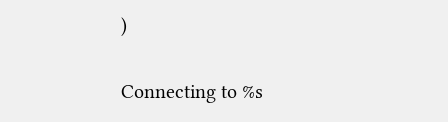)


Connecting to %s